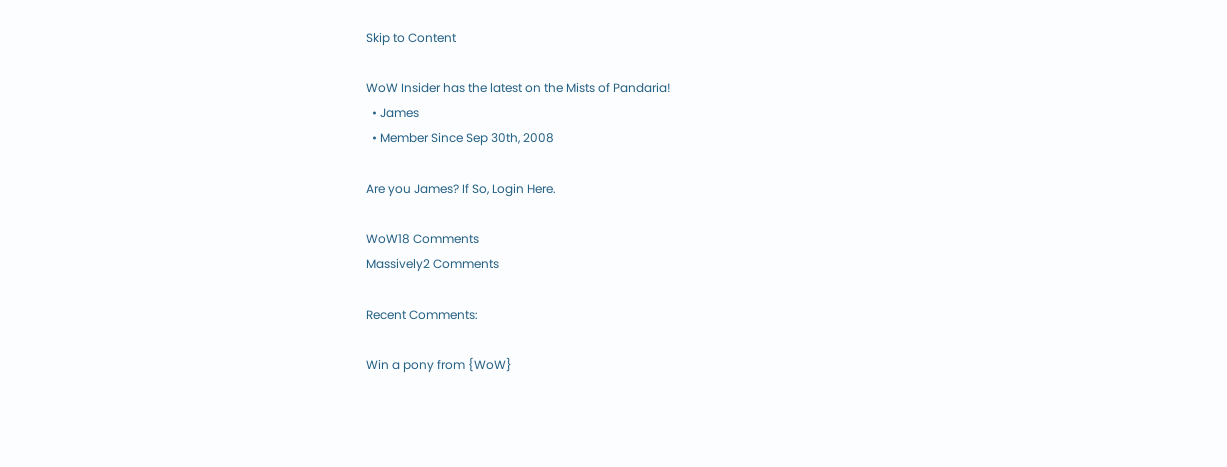Skip to Content

WoW Insider has the latest on the Mists of Pandaria!
  • James
  • Member Since Sep 30th, 2008

Are you James? If So, Login Here.

WoW18 Comments
Massively2 Comments

Recent Comments:

Win a pony from {WoW}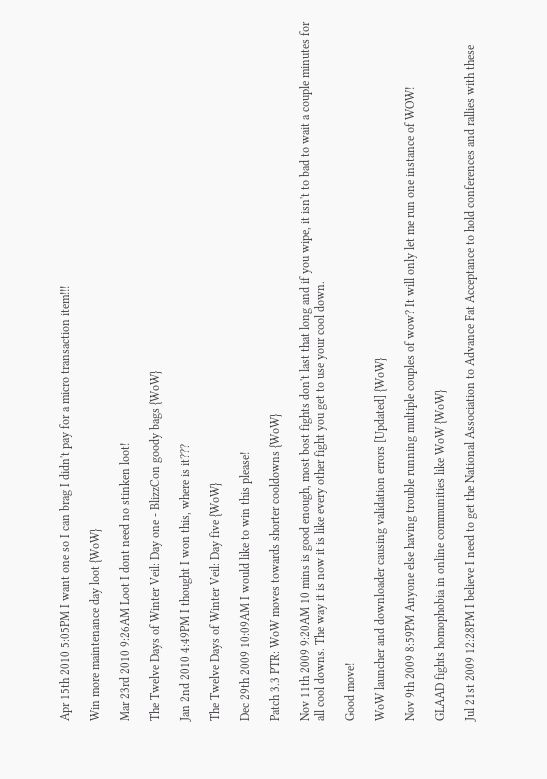Apr 15th 2010 5:05PM I want one so I can brag I didn't pay for a micro transaction item!!!

Win more maintenance day loot {WoW}

Mar 23rd 2010 9:26AM Loot I dont need no stinken loot!

The Twelve Days of Winter Veil: Day one - BlizzCon goody bags {WoW}

Jan 2nd 2010 4:49PM I thought I won this, where is it???

The Twelve Days of Winter Veil: Day five {WoW}

Dec 29th 2009 10:09AM I would like to win this please!

Patch 3.3 PTR: WoW moves towards shorter cooldowns {WoW}

Nov 11th 2009 9:20AM 10 mins is good enough, most bost fights don't last that long and if you wipe, it isn't to bad to wait a couple minutes for all cool downs. The way it is now it is like every other fight you get to use your cool down.

Good move!

WoW launcher and downloader causing validation errors [Updated] {WoW}

Nov 9th 2009 8:59PM Anyone else having trouble running multiple couples of wow? It will only let me run one instance of WOW!

GLAAD fights homophobia in online communities like WoW {WoW}

Jul 21st 2009 12:28PM I believe I need to get the National Association to Advance Fat Acceptance to hold conferences and rallies with these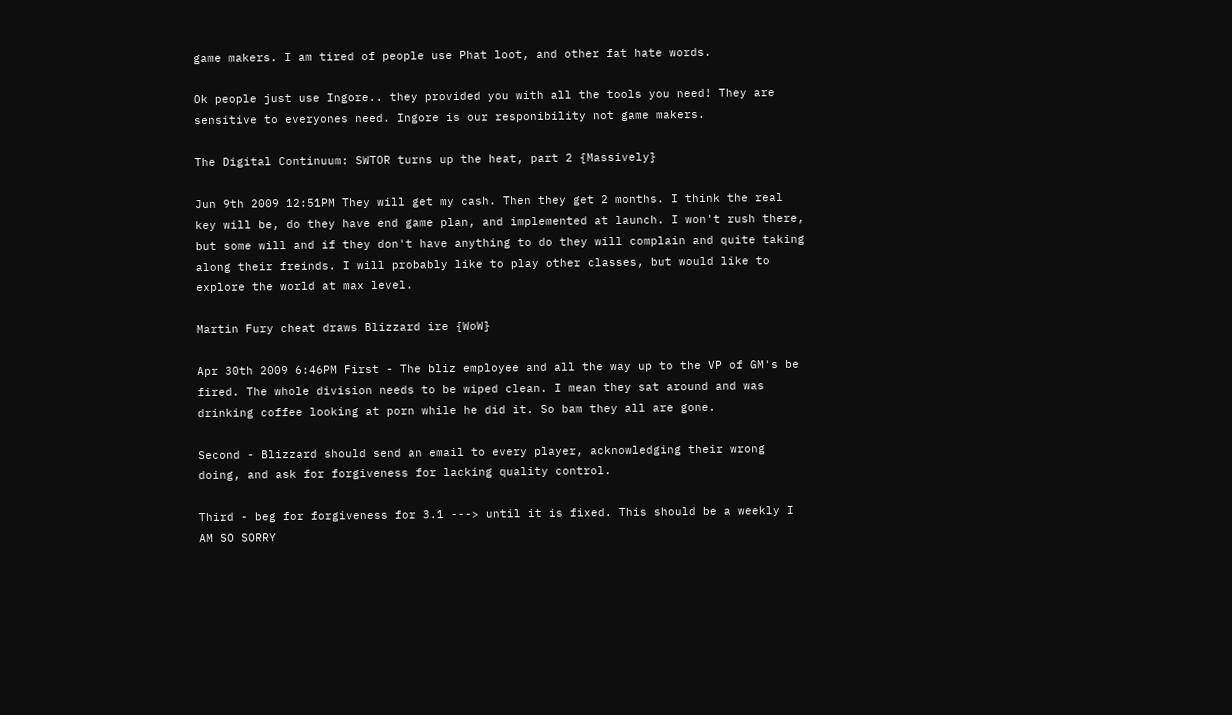game makers. I am tired of people use Phat loot, and other fat hate words.

Ok people just use Ingore.. they provided you with all the tools you need! They are sensitive to everyones need. Ingore is our responibility not game makers.

The Digital Continuum: SWTOR turns up the heat, part 2 {Massively}

Jun 9th 2009 12:51PM They will get my cash. Then they get 2 months. I think the real key will be, do they have end game plan, and implemented at launch. I won't rush there, but some will and if they don't have anything to do they will complain and quite taking along their freinds. I will probably like to play other classes, but would like to explore the world at max level.

Martin Fury cheat draws Blizzard ire {WoW}

Apr 30th 2009 6:46PM First - The bliz employee and all the way up to the VP of GM's be fired. The whole division needs to be wiped clean. I mean they sat around and was drinking coffee looking at porn while he did it. So bam they all are gone.

Second - Blizzard should send an email to every player, acknowledging their wrong doing, and ask for forgiveness for lacking quality control.

Third - beg for forgiveness for 3.1 ---> until it is fixed. This should be a weekly I AM SO SORRY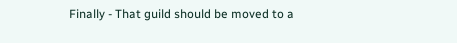Finally - That guild should be moved to a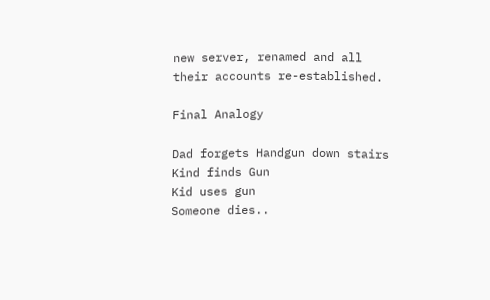new server, renamed and all their accounts re-established.

Final Analogy

Dad forgets Handgun down stairs
Kind finds Gun
Kid uses gun
Someone dies..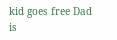kid goes free Dad is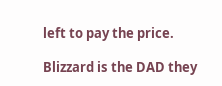left to pay the price.

Blizzard is the DAD they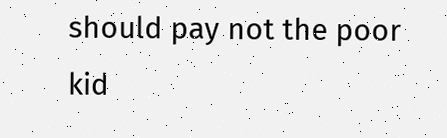should pay not the poor kid